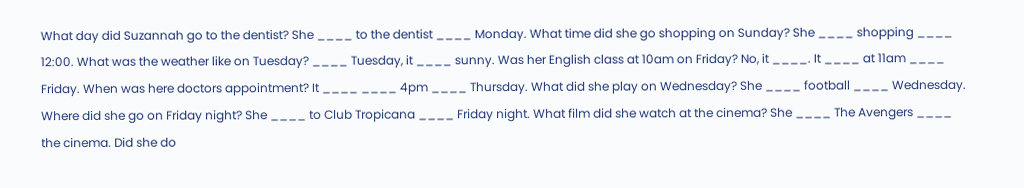What day did Suzannah go to the dentist? She ____ to the dentist ____ Monday. What time did she go shopping on Sunday? She ____ shopping ____ 12:00. What was the weather like on Tuesday? ____ Tuesday, it ____ sunny. Was her English class at 10am on Friday? No, it ____. It ____ at 11am ____ Friday. When was here doctors appointment? It ____ ____ 4pm ____ Thursday. What did she play on Wednesday? She ____ football ____ Wednesday. Where did she go on Friday night? She ____ to Club Tropicana ____ Friday night. What film did she watch at the cinema? She ____ The Avengers ____ the cinema. Did she do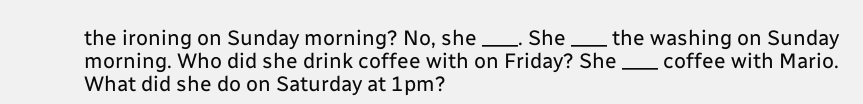the ironing on Sunday morning? No, she ____. She ____ the washing on Sunday morning. Who did she drink coffee with on Friday? She ____ coffee with Mario. What did she do on Saturday at 1pm?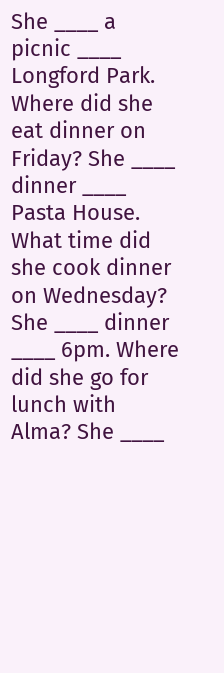She ____ a picnic ____ Longford Park. Where did she eat dinner on Friday? She ____ dinner ____ Pasta House. What time did she cook dinner on Wednesday? She ____ dinner ____ 6pm. Where did she go for lunch with Alma? She ____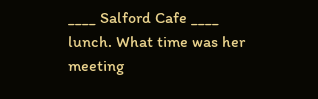____ Salford Cafe ____ lunch. What time was her meeting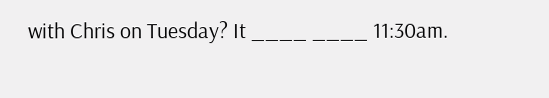with Chris on Tuesday? It ____ ____ 11:30am.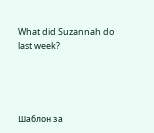What did Suzannah do last week?




Шаблон за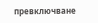превключване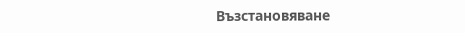Възстановяване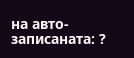на авто-записаната: ?